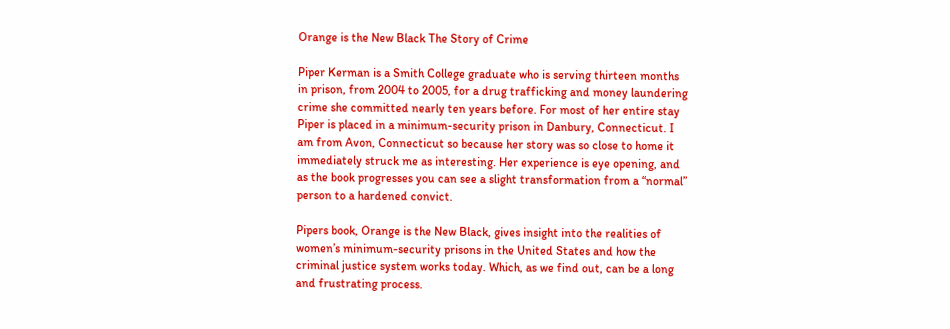Orange is the New Black The Story of Crime

Piper Kerman is a Smith College graduate who is serving thirteen months in prison, from 2004 to 2005, for a drug trafficking and money laundering crime she committed nearly ten years before. For most of her entire stay Piper is placed in a minimum-security prison in Danbury, Connecticut. I am from Avon, Connecticut so because her story was so close to home it immediately struck me as interesting. Her experience is eye opening, and as the book progresses you can see a slight transformation from a “normal” person to a hardened convict.

Pipers book, Orange is the New Black, gives insight into the realities of women’s minimum-security prisons in the United States and how the criminal justice system works today. Which, as we find out, can be a long and frustrating process.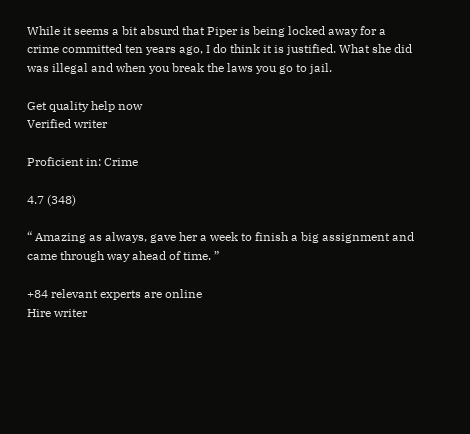While it seems a bit absurd that Piper is being locked away for a crime committed ten years ago, I do think it is justified. What she did was illegal and when you break the laws you go to jail.

Get quality help now
Verified writer

Proficient in: Crime

4.7 (348)

“ Amazing as always, gave her a week to finish a big assignment and came through way ahead of time. ”

+84 relevant experts are online
Hire writer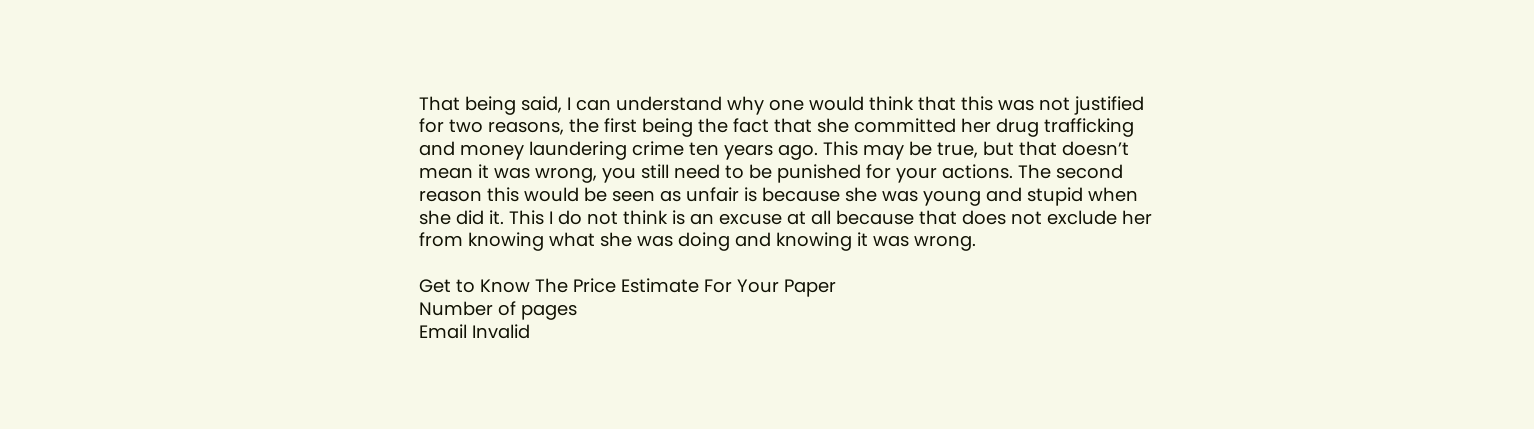That being said, I can understand why one would think that this was not justified for two reasons, the first being the fact that she committed her drug trafficking and money laundering crime ten years ago. This may be true, but that doesn’t mean it was wrong, you still need to be punished for your actions. The second reason this would be seen as unfair is because she was young and stupid when she did it. This I do not think is an excuse at all because that does not exclude her from knowing what she was doing and knowing it was wrong.

Get to Know The Price Estimate For Your Paper
Number of pages
Email Invalid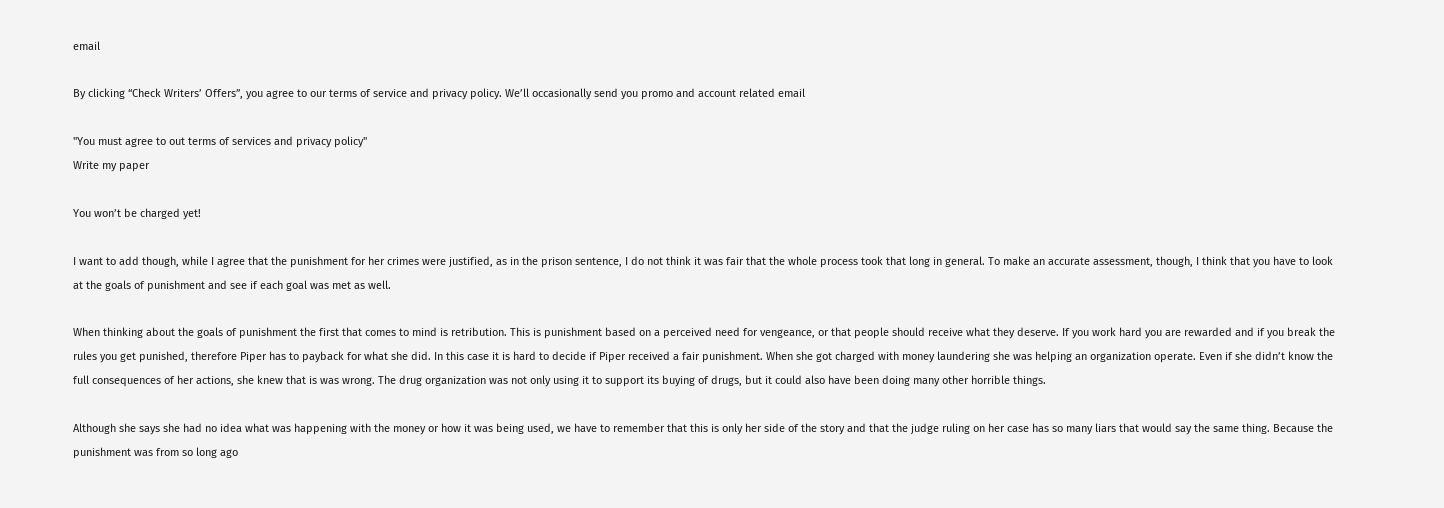email

By clicking “Check Writers’ Offers”, you agree to our terms of service and privacy policy. We’ll occasionally send you promo and account related email

"You must agree to out terms of services and privacy policy"
Write my paper

You won’t be charged yet!

I want to add though, while I agree that the punishment for her crimes were justified, as in the prison sentence, I do not think it was fair that the whole process took that long in general. To make an accurate assessment, though, I think that you have to look at the goals of punishment and see if each goal was met as well.

When thinking about the goals of punishment the first that comes to mind is retribution. This is punishment based on a perceived need for vengeance, or that people should receive what they deserve. If you work hard you are rewarded and if you break the rules you get punished, therefore Piper has to payback for what she did. In this case it is hard to decide if Piper received a fair punishment. When she got charged with money laundering she was helping an organization operate. Even if she didn’t know the full consequences of her actions, she knew that is was wrong. The drug organization was not only using it to support its buying of drugs, but it could also have been doing many other horrible things.

Although she says she had no idea what was happening with the money or how it was being used, we have to remember that this is only her side of the story and that the judge ruling on her case has so many liars that would say the same thing. Because the punishment was from so long ago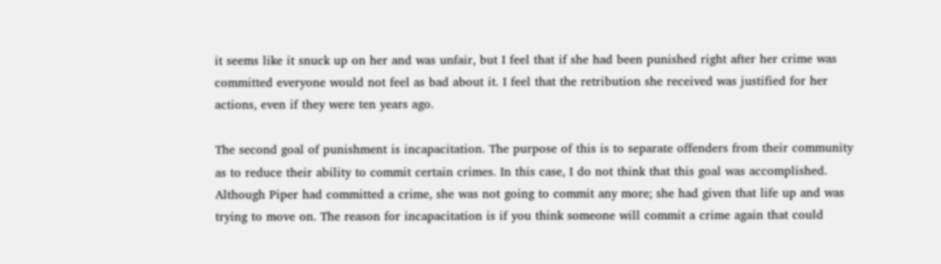it seems like it snuck up on her and was unfair, but I feel that if she had been punished right after her crime was committed everyone would not feel as bad about it. I feel that the retribution she received was justified for her actions, even if they were ten years ago.

The second goal of punishment is incapacitation. The purpose of this is to separate offenders from their community as to reduce their ability to commit certain crimes. In this case, I do not think that this goal was accomplished. Although Piper had committed a crime, she was not going to commit any more; she had given that life up and was trying to move on. The reason for incapacitation is if you think someone will commit a crime again that could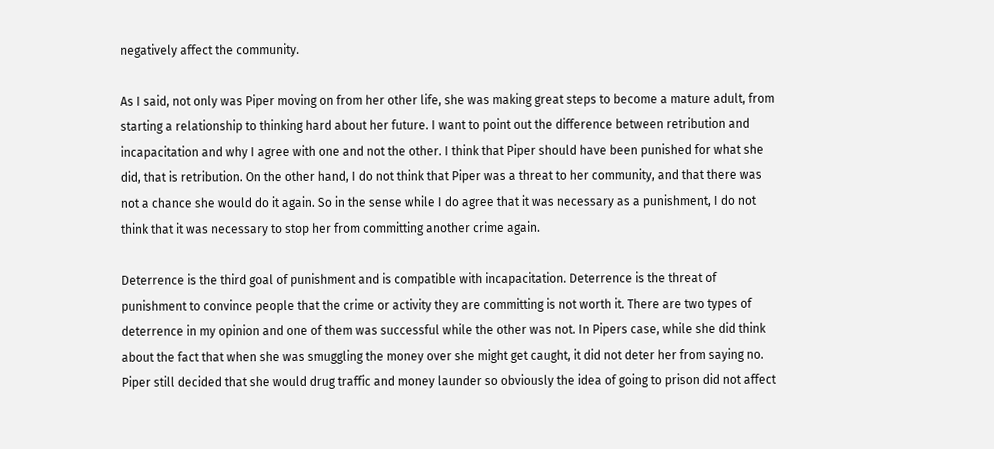negatively affect the community.

As I said, not only was Piper moving on from her other life, she was making great steps to become a mature adult, from starting a relationship to thinking hard about her future. I want to point out the difference between retribution and incapacitation and why I agree with one and not the other. I think that Piper should have been punished for what she did, that is retribution. On the other hand, I do not think that Piper was a threat to her community, and that there was not a chance she would do it again. So in the sense while I do agree that it was necessary as a punishment, I do not think that it was necessary to stop her from committing another crime again.

Deterrence is the third goal of punishment and is compatible with incapacitation. Deterrence is the threat of punishment to convince people that the crime or activity they are committing is not worth it. There are two types of deterrence in my opinion and one of them was successful while the other was not. In Pipers case, while she did think about the fact that when she was smuggling the money over she might get caught, it did not deter her from saying no. Piper still decided that she would drug traffic and money launder so obviously the idea of going to prison did not affect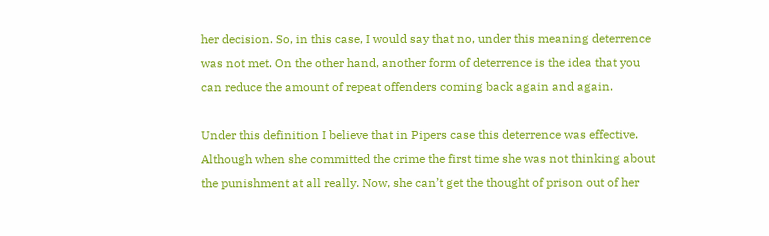her decision. So, in this case, I would say that no, under this meaning deterrence was not met. On the other hand, another form of deterrence is the idea that you can reduce the amount of repeat offenders coming back again and again.

Under this definition I believe that in Pipers case this deterrence was effective. Although when she committed the crime the first time she was not thinking about the punishment at all really. Now, she can’t get the thought of prison out of her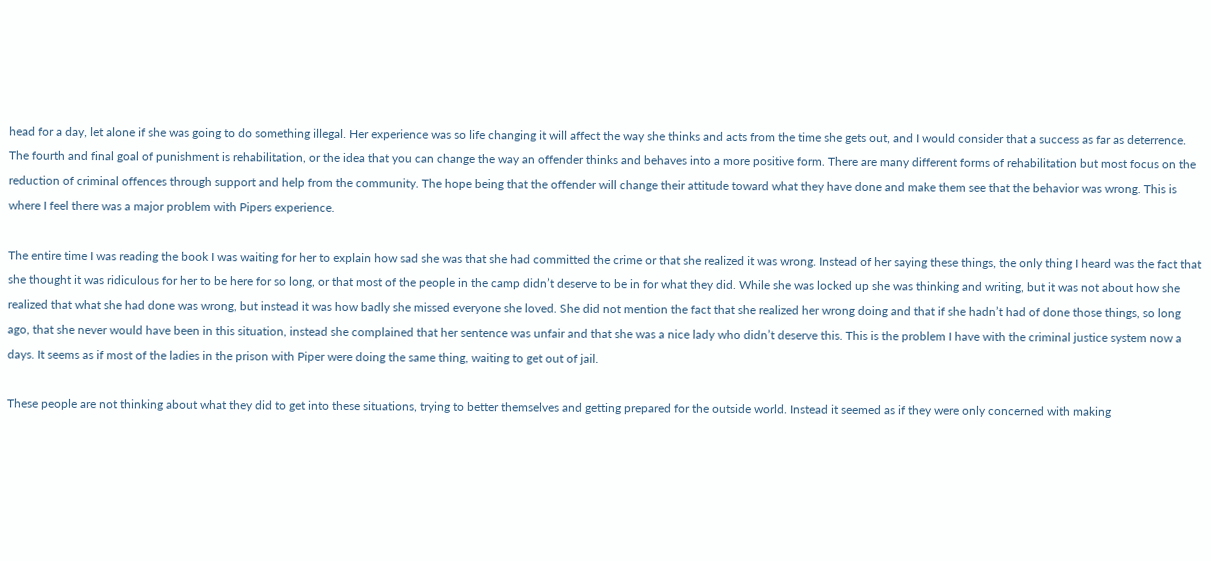head for a day, let alone if she was going to do something illegal. Her experience was so life changing it will affect the way she thinks and acts from the time she gets out, and I would consider that a success as far as deterrence. The fourth and final goal of punishment is rehabilitation, or the idea that you can change the way an offender thinks and behaves into a more positive form. There are many different forms of rehabilitation but most focus on the reduction of criminal offences through support and help from the community. The hope being that the offender will change their attitude toward what they have done and make them see that the behavior was wrong. This is where I feel there was a major problem with Pipers experience.

The entire time I was reading the book I was waiting for her to explain how sad she was that she had committed the crime or that she realized it was wrong. Instead of her saying these things, the only thing I heard was the fact that she thought it was ridiculous for her to be here for so long, or that most of the people in the camp didn’t deserve to be in for what they did. While she was locked up she was thinking and writing, but it was not about how she realized that what she had done was wrong, but instead it was how badly she missed everyone she loved. She did not mention the fact that she realized her wrong doing and that if she hadn’t had of done those things, so long ago, that she never would have been in this situation, instead she complained that her sentence was unfair and that she was a nice lady who didn’t deserve this. This is the problem I have with the criminal justice system now a days. It seems as if most of the ladies in the prison with Piper were doing the same thing, waiting to get out of jail.

These people are not thinking about what they did to get into these situations, trying to better themselves and getting prepared for the outside world. Instead it seemed as if they were only concerned with making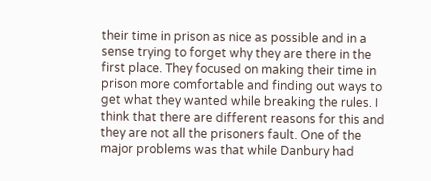their time in prison as nice as possible and in a sense trying to forget why they are there in the first place. They focused on making their time in prison more comfortable and finding out ways to get what they wanted while breaking the rules. I think that there are different reasons for this and they are not all the prisoners fault. One of the major problems was that while Danbury had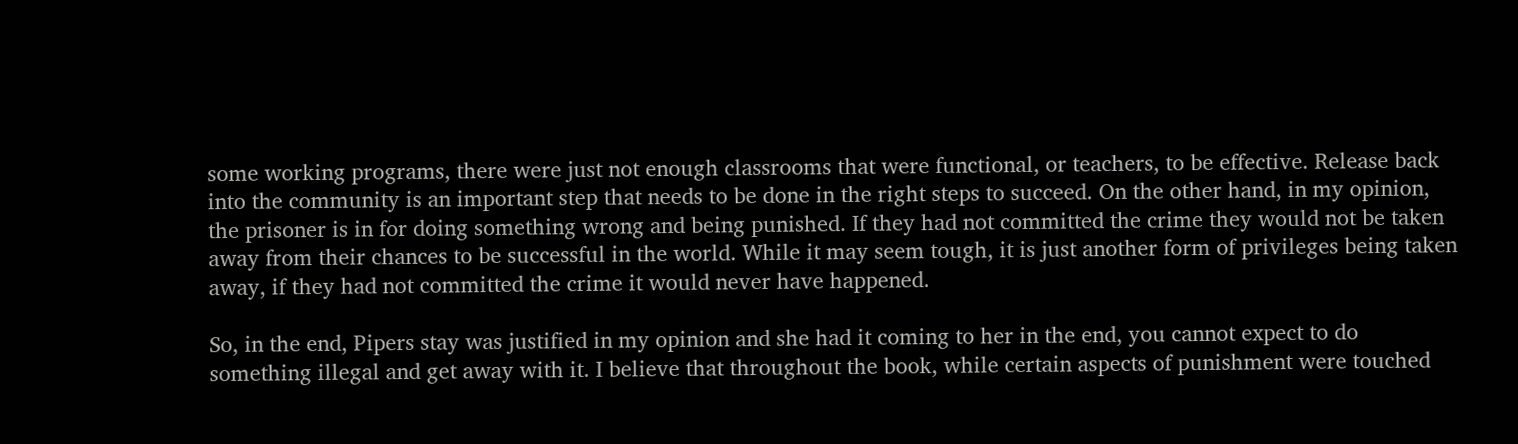some working programs, there were just not enough classrooms that were functional, or teachers, to be effective. Release back into the community is an important step that needs to be done in the right steps to succeed. On the other hand, in my opinion, the prisoner is in for doing something wrong and being punished. If they had not committed the crime they would not be taken away from their chances to be successful in the world. While it may seem tough, it is just another form of privileges being taken away, if they had not committed the crime it would never have happened.

So, in the end, Pipers stay was justified in my opinion and she had it coming to her in the end, you cannot expect to do something illegal and get away with it. I believe that throughout the book, while certain aspects of punishment were touched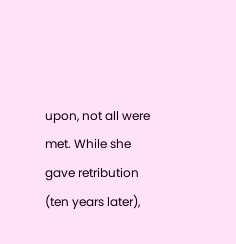upon, not all were met. While she gave retribution (ten years later),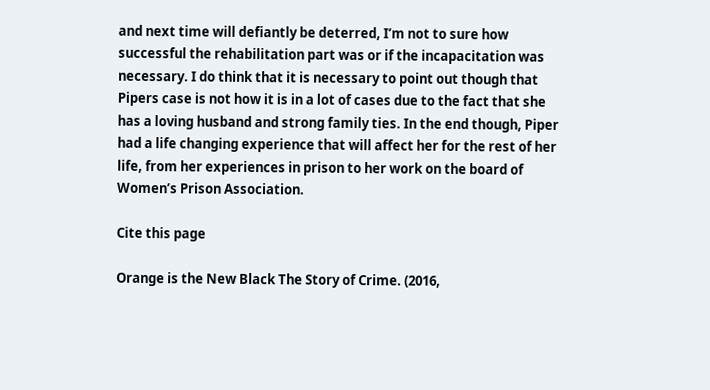and next time will defiantly be deterred, I’m not to sure how successful the rehabilitation part was or if the incapacitation was necessary. I do think that it is necessary to point out though that Pipers case is not how it is in a lot of cases due to the fact that she has a loving husband and strong family ties. In the end though, Piper had a life changing experience that will affect her for the rest of her life, from her experiences in prison to her work on the board of Women’s Prison Association.

Cite this page

Orange is the New Black The Story of Crime. (2016,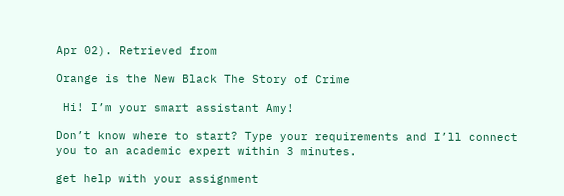Apr 02). Retrieved from

Orange is the New Black The Story of Crime

 Hi! I’m your smart assistant Amy!

Don’t know where to start? Type your requirements and I’ll connect you to an academic expert within 3 minutes.

get help with your assignment